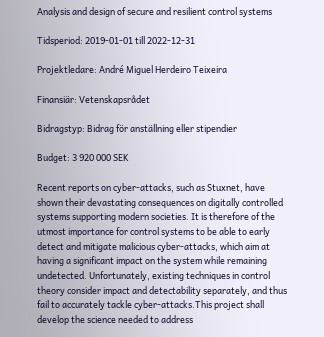Analysis and design of secure and resilient control systems

Tidsperiod: 2019-01-01 till 2022-12-31

Projektledare: André Miguel Herdeiro Teixeira

Finansiär: Vetenskapsrådet

Bidragstyp: Bidrag för anställning eller stipendier

Budget: 3 920 000 SEK

Recent reports on cyber-attacks, such as Stuxnet, have shown their devastating consequences on digitally controlled systems supporting modern societies. It is therefore of the utmost importance for control systems to be able to early detect and mitigate malicious cyber-attacks, which aim at having a significant impact on the system while remaining undetected. Unfortunately, existing techniques in control theory consider impact and detectability separately, and thus fail to accurately tackle cyber-attacks.This project shall develop the science needed to address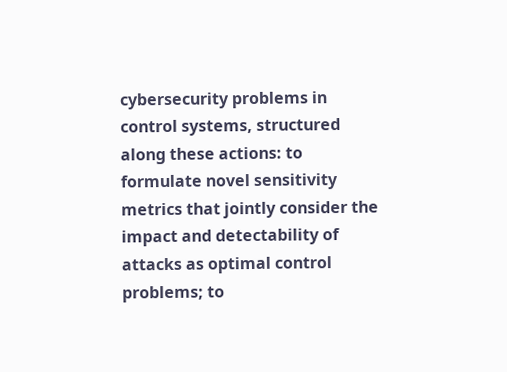cybersecurity problems in control systems, structured along these actions: to formulate novel sensitivity metrics that jointly consider the impact and detectability of attacks as optimal control problems; to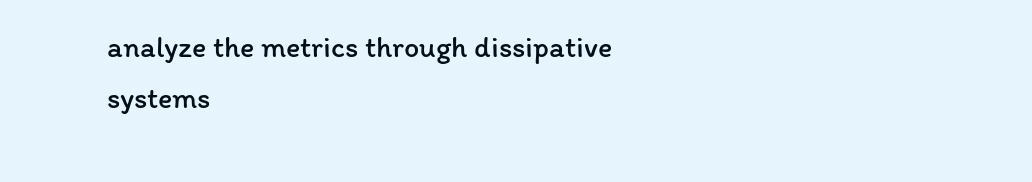analyze the metrics through dissipative systems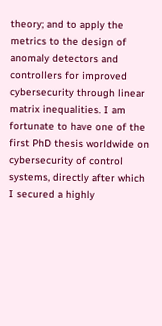theory; and to apply the metrics to the design of anomaly detectors and controllers for improved cybersecurity through linear matrix inequalities. I am fortunate to have one of the first PhD thesis worldwide on cybersecurity of control systems, directly after which I secured a highly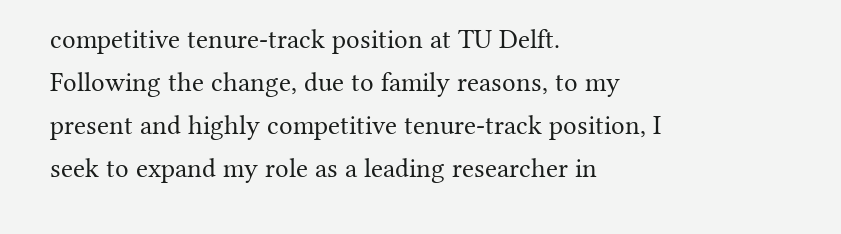competitive tenure-track position at TU Delft. Following the change, due to family reasons, to my present and highly competitive tenure-track position, I seek to expand my role as a leading researcher in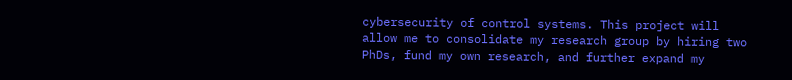cybersecurity of control systems. This project will allow me to consolidate my research group by hiring two PhDs, fund my own research, and further expand my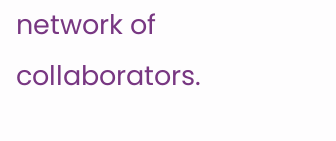network of collaborators.